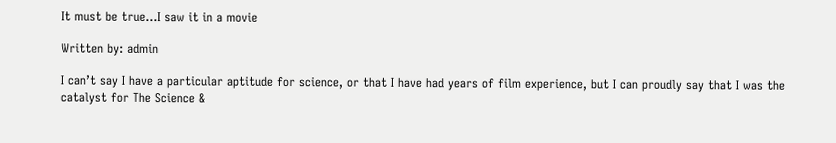It must be true…I saw it in a movie

Written by: admin

I can’t say I have a particular aptitude for science, or that I have had years of film experience, but I can proudly say that I was the catalyst for The Science &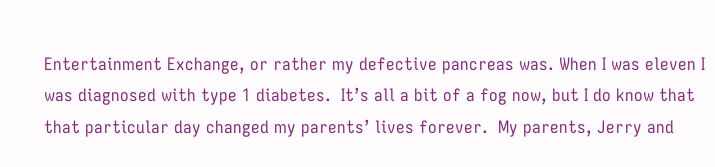Entertainment Exchange, or rather my defective pancreas was. When I was eleven I was diagnosed with type 1 diabetes.  It’s all a bit of a fog now, but I do know that that particular day changed my parents’ lives forever.  My parents, Jerry and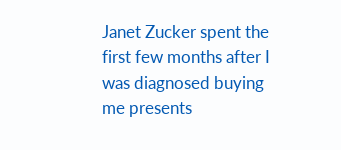Janet Zucker spent the first few months after I was diagnosed buying me presents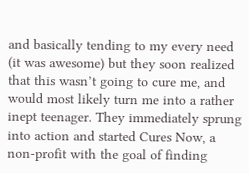and basically tending to my every need (it was awesome) but they soon realized that this wasn’t going to cure me, and would most likely turn me into a rather inept teenager. They immediately sprung into action and started Cures Now, a non-profit with the goal of finding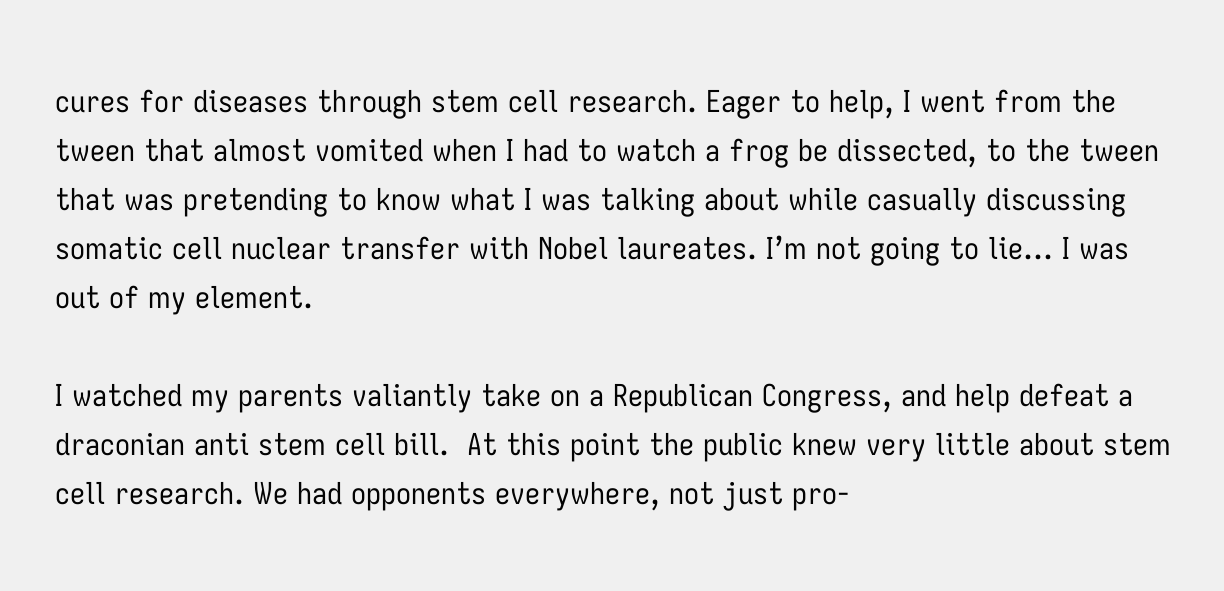cures for diseases through stem cell research. Eager to help, I went from the tween that almost vomited when I had to watch a frog be dissected, to the tween that was pretending to know what I was talking about while casually discussing somatic cell nuclear transfer with Nobel laureates. I’m not going to lie… I was out of my element.

I watched my parents valiantly take on a Republican Congress, and help defeat a draconian anti stem cell bill.  At this point the public knew very little about stem cell research. We had opponents everywhere, not just pro-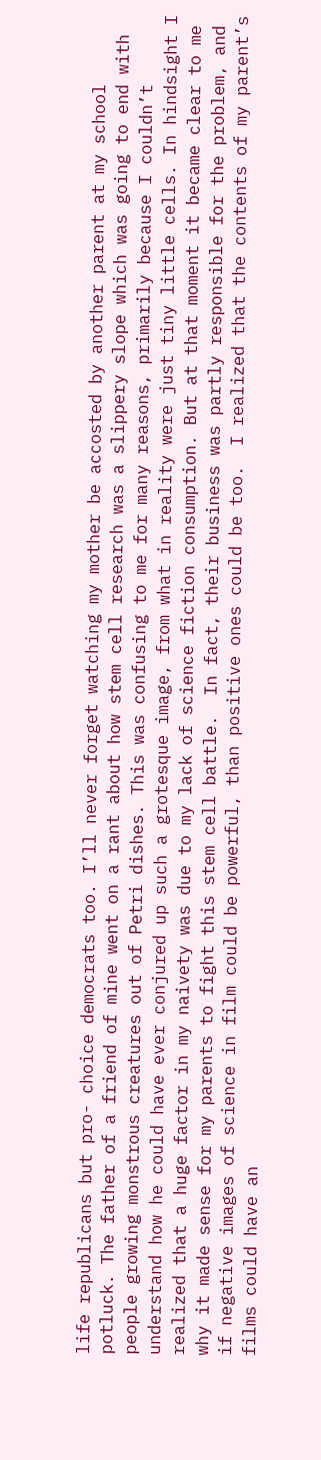life republicans but pro- choice democrats too. I’ll never forget watching my mother be accosted by another parent at my school potluck. The father of a friend of mine went on a rant about how stem cell research was a slippery slope which was going to end with people growing monstrous creatures out of Petri dishes. This was confusing to me for many reasons, primarily because I couldn’t understand how he could have ever conjured up such a grotesque image, from what in reality were just tiny little cells. In hindsight I realized that a huge factor in my naivety was due to my lack of science fiction consumption. But at that moment it became clear to me why it made sense for my parents to fight this stem cell battle.  In fact, their business was partly responsible for the problem, and if negative images of science in film could be powerful, than positive ones could be too.  I realized that the contents of my parent’s films could have an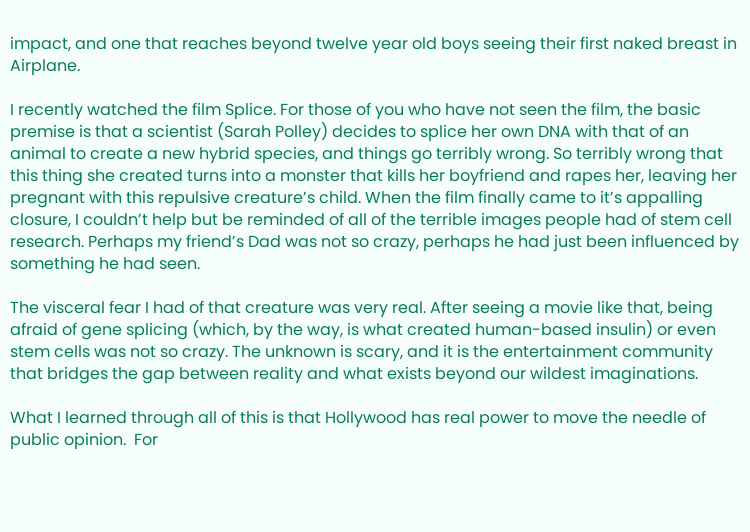impact, and one that reaches beyond twelve year old boys seeing their first naked breast in Airplane.

I recently watched the film Splice. For those of you who have not seen the film, the basic premise is that a scientist (Sarah Polley) decides to splice her own DNA with that of an animal to create a new hybrid species, and things go terribly wrong. So terribly wrong that this thing she created turns into a monster that kills her boyfriend and rapes her, leaving her pregnant with this repulsive creature’s child. When the film finally came to it’s appalling closure, I couldn’t help but be reminded of all of the terrible images people had of stem cell research. Perhaps my friend’s Dad was not so crazy, perhaps he had just been influenced by something he had seen.

The visceral fear I had of that creature was very real. After seeing a movie like that, being afraid of gene splicing (which, by the way, is what created human-based insulin) or even stem cells was not so crazy. The unknown is scary, and it is the entertainment community that bridges the gap between reality and what exists beyond our wildest imaginations.

What I learned through all of this is that Hollywood has real power to move the needle of public opinion.  For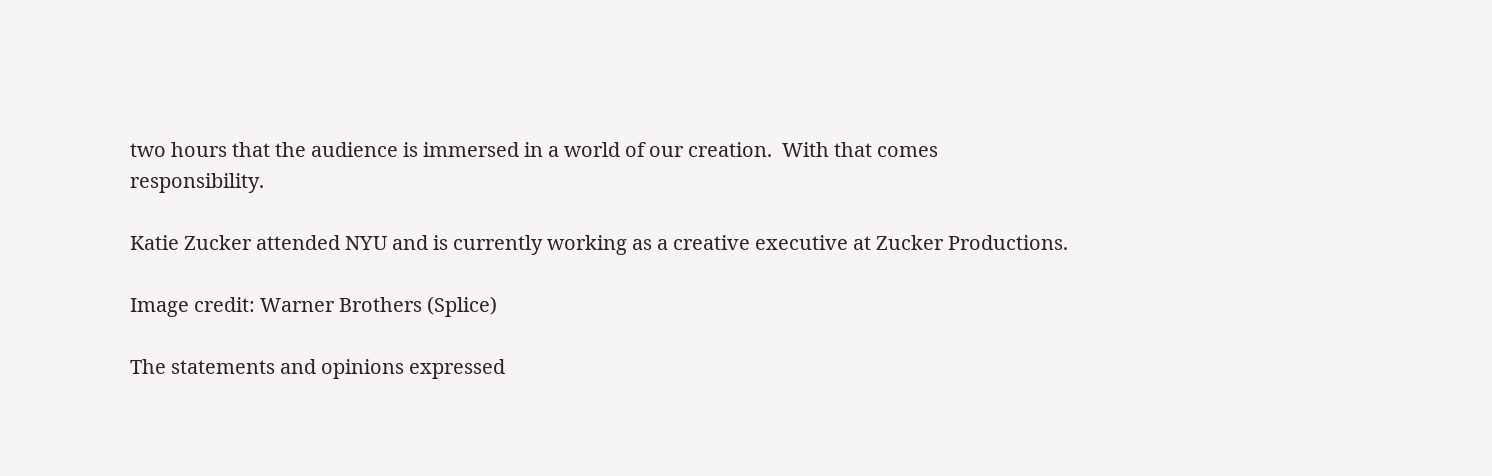two hours that the audience is immersed in a world of our creation.  With that comes responsibility.

Katie Zucker attended NYU and is currently working as a creative executive at Zucker Productions.

Image credit: Warner Brothers (Splice)

The statements and opinions expressed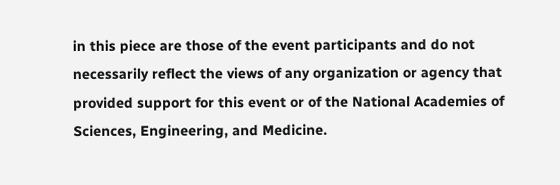in this piece are those of the event participants and do not necessarily reflect the views of any organization or agency that provided support for this event or of the National Academies of Sciences, Engineering, and Medicine.